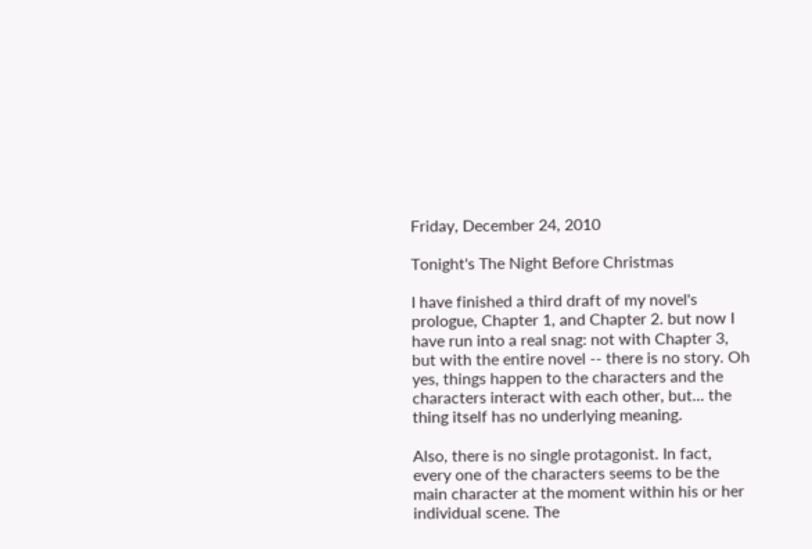Friday, December 24, 2010

Tonight's The Night Before Christmas

I have finished a third draft of my novel's prologue, Chapter 1, and Chapter 2. but now I have run into a real snag: not with Chapter 3, but with the entire novel -- there is no story. Oh yes, things happen to the characters and the characters interact with each other, but... the thing itself has no underlying meaning.

Also, there is no single protagonist. In fact, every one of the characters seems to be the main character at the moment within his or her individual scene. The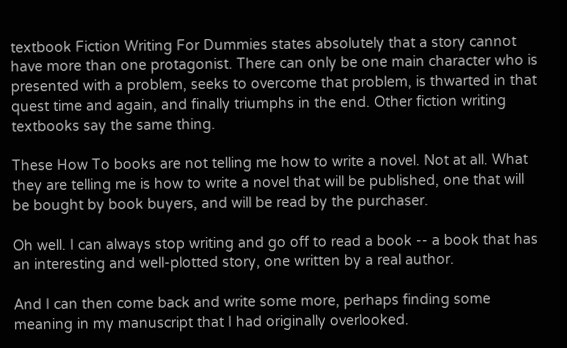textbook Fiction Writing For Dummies states absolutely that a story cannot have more than one protagonist. There can only be one main character who is presented with a problem, seeks to overcome that problem, is thwarted in that quest time and again, and finally triumphs in the end. Other fiction writing textbooks say the same thing.

These How To books are not telling me how to write a novel. Not at all. What they are telling me is how to write a novel that will be published, one that will be bought by book buyers, and will be read by the purchaser.

Oh well. I can always stop writing and go off to read a book -- a book that has an interesting and well-plotted story, one written by a real author.

And I can then come back and write some more, perhaps finding some meaning in my manuscript that I had originally overlooked.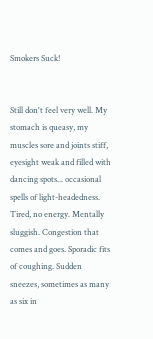Smokers Suck!


Still don't feel very well. My stomach is queasy, my muscles sore and joints stiff, eyesight weak and filled with dancing spots... occasional spells of light-headedness. Tired, no energy. Mentally sluggish. Congestion that comes and goes. Sporadic fits of coughing. Sudden sneezes, sometimes as many as six in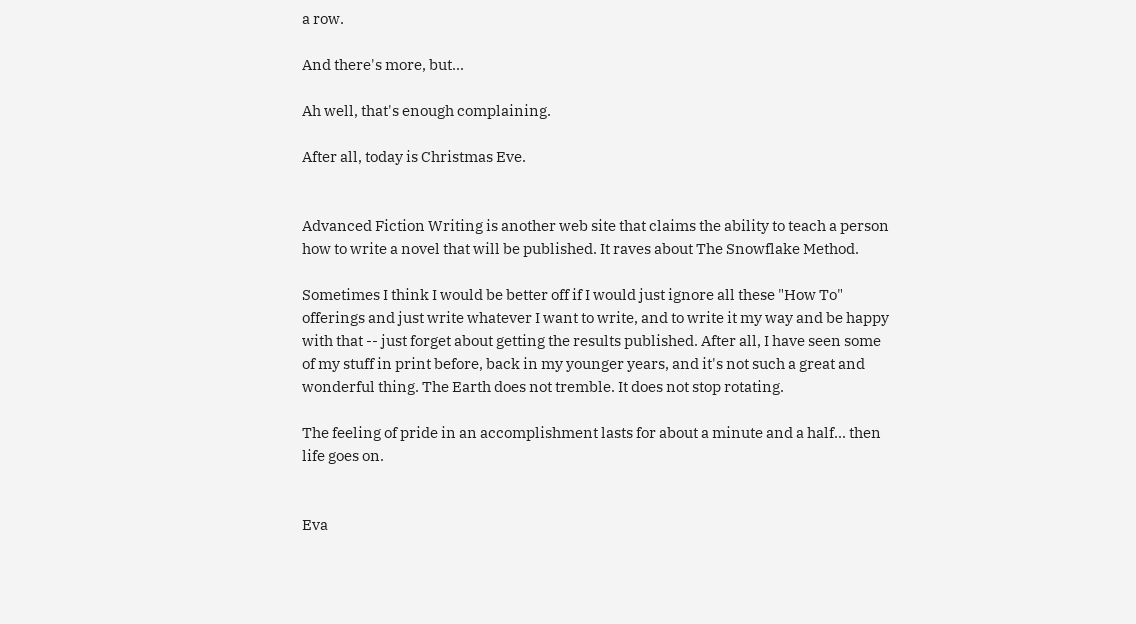a row.

And there's more, but...

Ah well, that's enough complaining.

After all, today is Christmas Eve.


Advanced Fiction Writing is another web site that claims the ability to teach a person how to write a novel that will be published. It raves about The Snowflake Method.

Sometimes I think I would be better off if I would just ignore all these "How To" offerings and just write whatever I want to write, and to write it my way and be happy with that -- just forget about getting the results published. After all, I have seen some of my stuff in print before, back in my younger years, and it's not such a great and wonderful thing. The Earth does not tremble. It does not stop rotating.

The feeling of pride in an accomplishment lasts for about a minute and a half... then life goes on.


Eva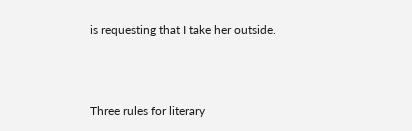is requesting that I take her outside.



Three rules for literary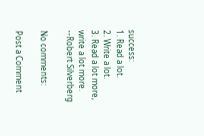success:
1. Read a lot.
2. Write a lot.
3. Read a lot more, write a lot more.
--Robert Silverberg

No comments:

Post a Comment